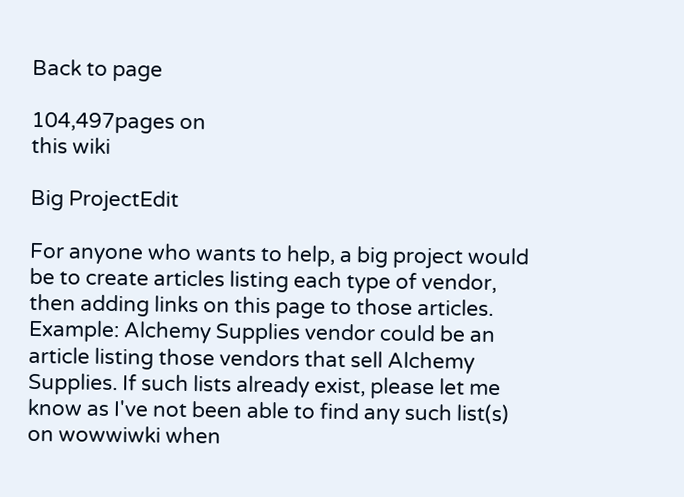Back to page

104,497pages on
this wiki

Big ProjectEdit

For anyone who wants to help, a big project would be to create articles listing each type of vendor, then adding links on this page to those articles. Example: Alchemy Supplies vendor could be an article listing those vendors that sell Alchemy Supplies. If such lists already exist, please let me know as I've not been able to find any such list(s) on wowwiwki when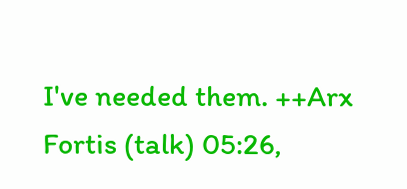I've needed them. ++Arx Fortis (talk) 05:26,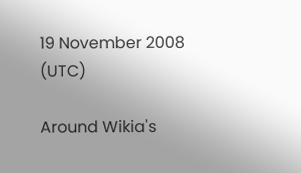19 November 2008 (UTC)

Around Wikia's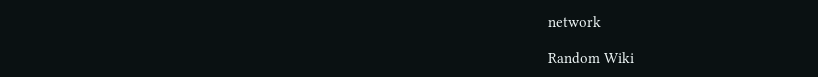network

Random Wiki